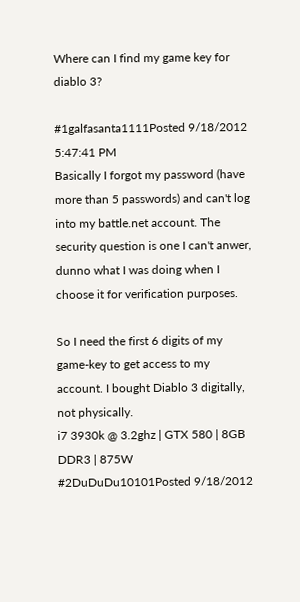Where can I find my game key for diablo 3?

#1galfasanta1111Posted 9/18/2012 5:47:41 PM
Basically I forgot my password (have more than 5 passwords) and can't log into my battle.net account. The security question is one I can't anwer, dunno what I was doing when I choose it for verification purposes.

So I need the first 6 digits of my game-key to get access to my account. I bought Diablo 3 digitally, not physically.
i7 3930k @ 3.2ghz | GTX 580 | 8GB DDR3 | 875W
#2DuDuDu10101Posted 9/18/2012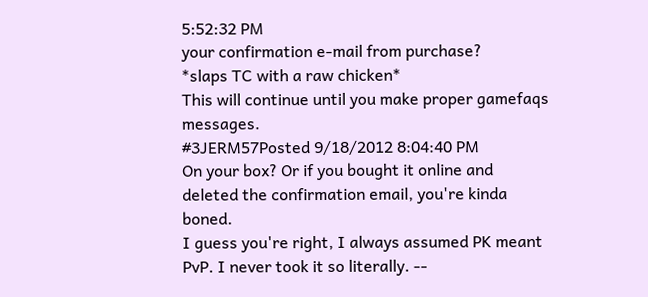5:52:32 PM
your confirmation e-mail from purchase?
*slaps TC with a raw chicken*
This will continue until you make proper gamefaqs messages.
#3JERM57Posted 9/18/2012 8:04:40 PM
On your box? Or if you bought it online and deleted the confirmation email, you're kinda boned.
I guess you're right, I always assumed PK meant PvP. I never took it so literally. --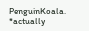PenguinKoala. *actually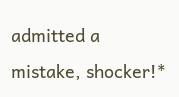admitted a mistake, shocker!*